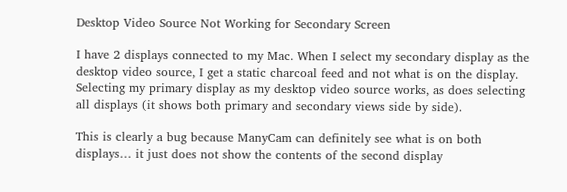Desktop Video Source Not Working for Secondary Screen

I have 2 displays connected to my Mac. When I select my secondary display as the desktop video source, I get a static charcoal feed and not what is on the display. Selecting my primary display as my desktop video source works, as does selecting all displays (it shows both primary and secondary views side by side).

This is clearly a bug because ManyCam can definitely see what is on both displays… it just does not show the contents of the second display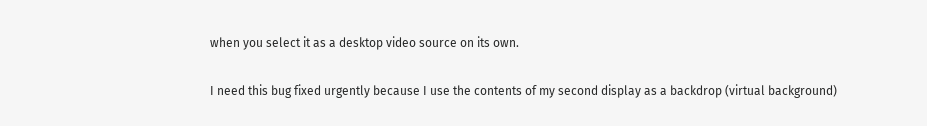when you select it as a desktop video source on its own.

I need this bug fixed urgently because I use the contents of my second display as a backdrop (virtual background)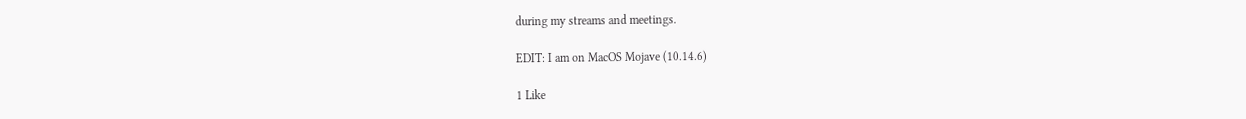during my streams and meetings.

EDIT: I am on MacOS Mojave (10.14.6)

1 Like